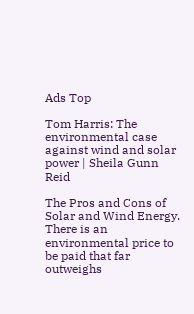Ads Top

Tom Harris: The environmental case against wind and solar power | Sheila Gunn Reid

The Pros and Cons of Solar and Wind Energy. There is an environmental price to be paid that far outweighs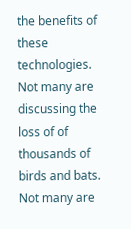the benefits of these technologies. Not many are discussing the loss of of thousands of birds and bats. Not many are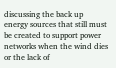discussing the back up energy sources that still must be created to support power networks when the wind dies or the lack of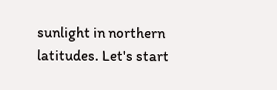sunlight in northern latitudes. Let's start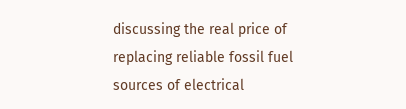discussing the real price of replacing reliable fossil fuel sources of electrical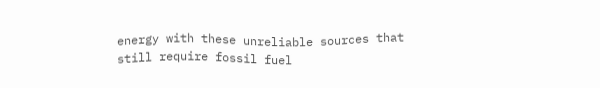energy with these unreliable sources that still require fossil fuel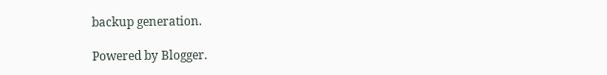backup generation.

Powered by Blogger.